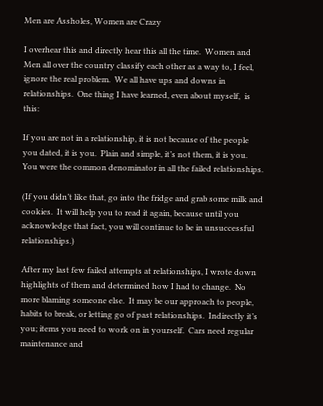Men are Assholes, Women are Crazy

I overhear this and directly hear this all the time.  Women and Men all over the country classify each other as a way to, I feel, ignore the real problem.  We all have ups and downs in relationships.  One thing I have learned, even about myself,  is this:

If you are not in a relationship, it is not because of the people you dated, it is you.  Plain and simple, it’s not them, it is you. You were the common denominator in all the failed relationships.

(If you didn’t like that, go into the fridge and grab some milk and cookies.  It will help you to read it again, because until you acknowledge that fact, you will continue to be in unsuccessful relationships.)

After my last few failed attempts at relationships, I wrote down highlights of them and determined how I had to change.  No more blaming someone else.  It may be our approach to people, habits to break, or letting go of past relationships.  Indirectly it’s you; items you need to work on in yourself.  Cars need regular maintenance and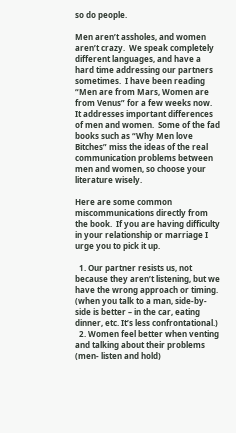so do people.

Men aren’t assholes, and women aren’t crazy.  We speak completely different languages, and have a hard time addressing our partners sometimes.  I have been reading “Men are from Mars, Women are from Venus” for a few weeks now.  It addresses important differences of men and women.  Some of the fad books such as “Why Men love Bitches” miss the ideas of the real communication problems between men and women, so choose your literature wisely.

Here are some common miscommunications directly from the book.  If you are having difficulty in your relationship or marriage I urge you to pick it up.

  1. Our partner resists us, not because they aren’t listening, but we have the wrong approach or timing. (when you talk to a man, side-by-side is better – in the car, eating dinner, etc. It’s less confrontational.)
  2. Women feel better when venting and talking about their problems (men- listen and hold)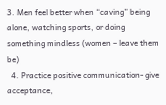3. Men feel better when “caving” being alone, watching sports, or doing something mindless (women – leave them be)
  4. Practice positive communication- give acceptance,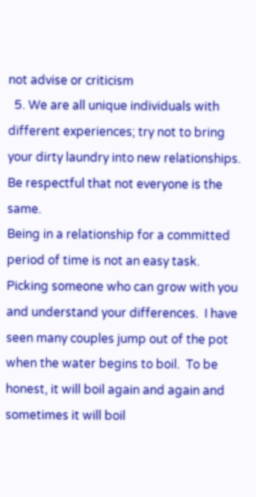not advise or criticism
  5. We are all unique individuals with different experiences; try not to bring your dirty laundry into new relationships.  Be respectful that not everyone is the same.
Being in a relationship for a committed period of time is not an easy task.  Picking someone who can grow with you and understand your differences.  I have seen many couples jump out of the pot when the water begins to boil.  To be honest, it will boil again and again and sometimes it will boil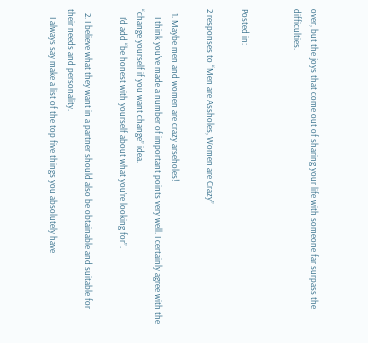over, but the joys that come out of sharing your life with someone far surpass the difficulties.


Posted in:

2 responses to “Men are Assholes, Women are Crazy”

  1. Maybe men and women are crazy arseholes!
    I think you’ve made a number of important points very well. I certainly agree with the “change yourself if you want change” idea.
    I’d add “be honest with yourself about what you’re looking for”.

  2. I believe what they want in a partner should also be obtainable and suitable for their needs and personality.
    I always say make a list of the top five things you absolutely have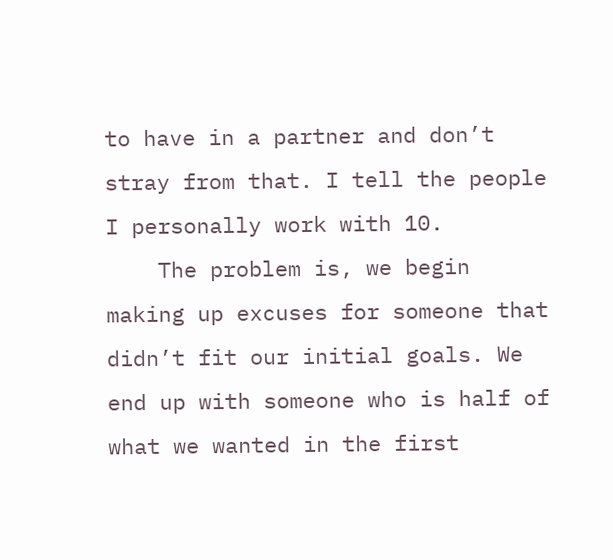to have in a partner and don’t stray from that. I tell the people I personally work with 10.
    The problem is, we begin making up excuses for someone that didn’t fit our initial goals. We end up with someone who is half of what we wanted in the first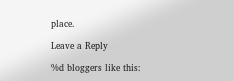place.

Leave a Reply

%d bloggers like this: